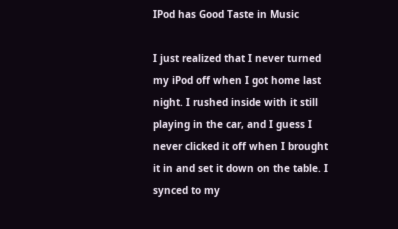IPod has Good Taste in Music

I just realized that I never turned my iPod off when I got home last night. I rushed inside with it still playing in the car, and I guess I never clicked it off when I brought it in and set it down on the table. I synced to my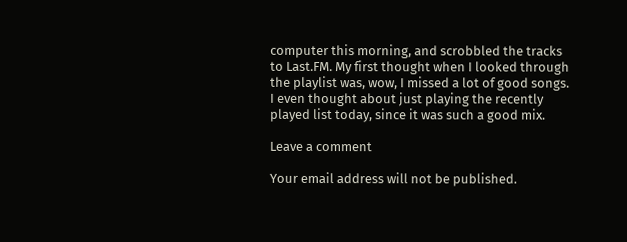computer this morning, and scrobbled the tracks to Last.FM. My first thought when I looked through the playlist was, wow, I missed a lot of good songs. I even thought about just playing the recently played list today, since it was such a good mix.

Leave a comment

Your email address will not be published.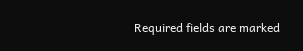Required fields are marked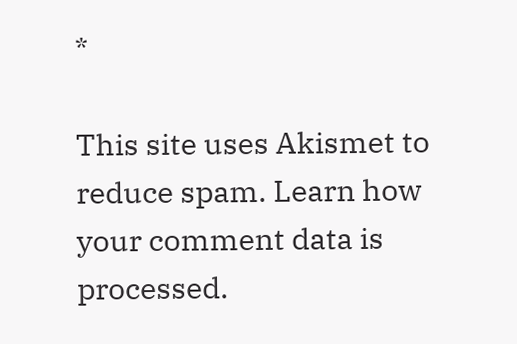*

This site uses Akismet to reduce spam. Learn how your comment data is processed.